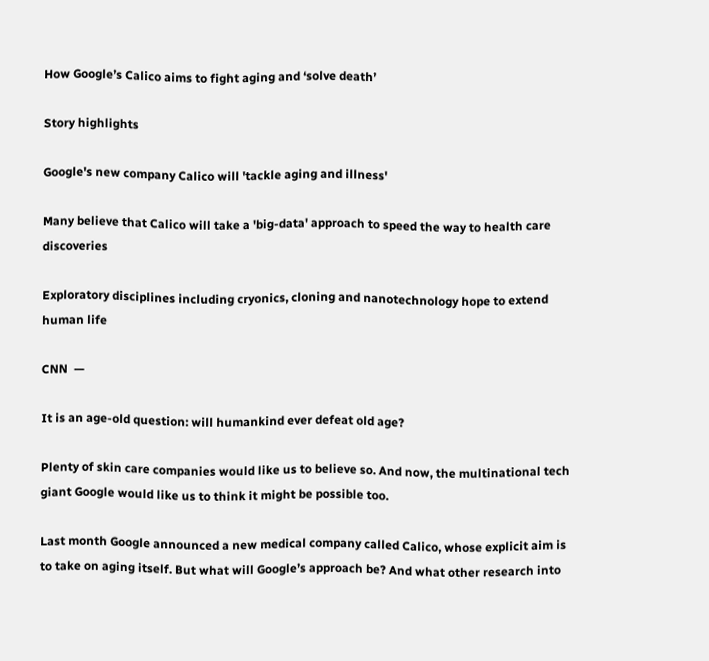How Google’s Calico aims to fight aging and ‘solve death’

Story highlights

Google's new company Calico will 'tackle aging and illness'

Many believe that Calico will take a 'big-data' approach to speed the way to health care discoveries

Exploratory disciplines including cryonics, cloning and nanotechnology hope to extend human life

CNN  —

It is an age-old question: will humankind ever defeat old age?

Plenty of skin care companies would like us to believe so. And now, the multinational tech giant Google would like us to think it might be possible too.

Last month Google announced a new medical company called Calico, whose explicit aim is to take on aging itself. But what will Google’s approach be? And what other research into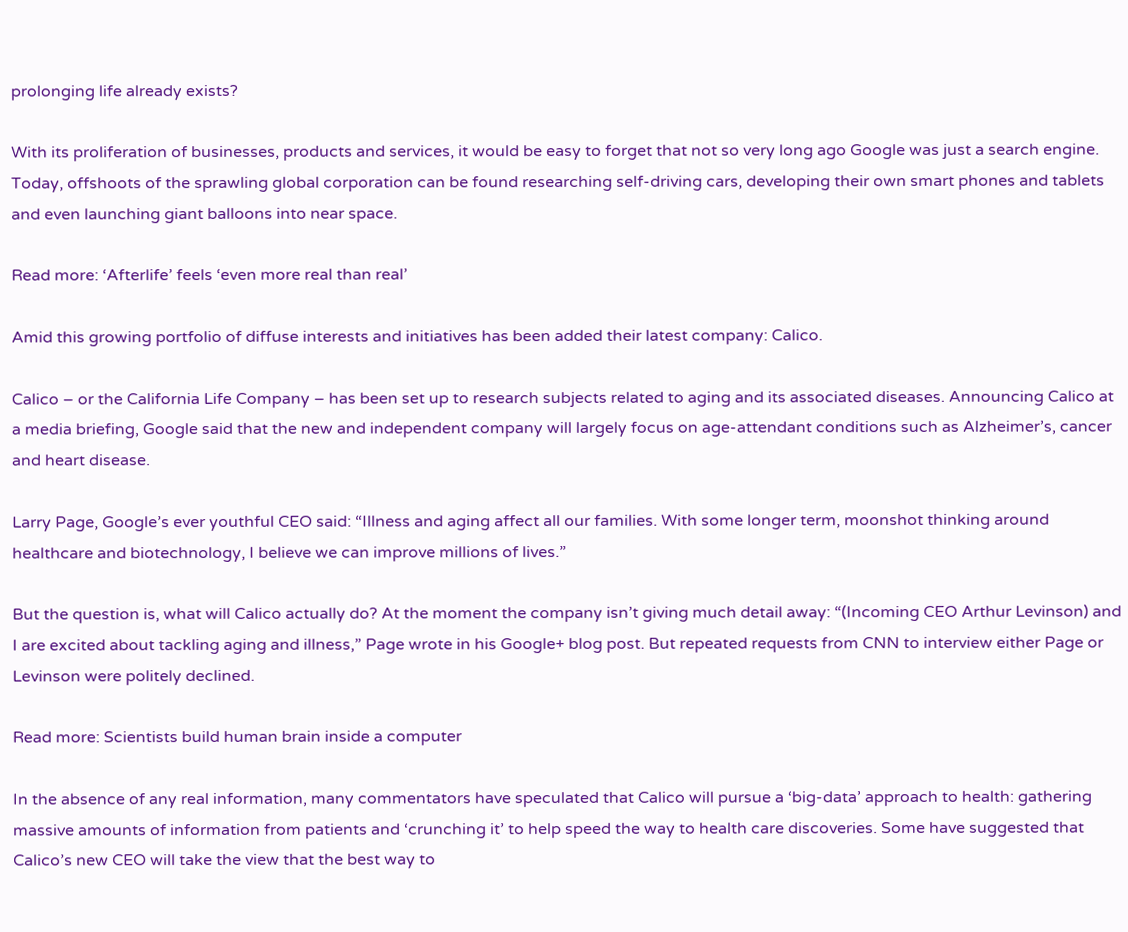prolonging life already exists?

With its proliferation of businesses, products and services, it would be easy to forget that not so very long ago Google was just a search engine. Today, offshoots of the sprawling global corporation can be found researching self-driving cars, developing their own smart phones and tablets and even launching giant balloons into near space.

Read more: ‘Afterlife’ feels ‘even more real than real’

Amid this growing portfolio of diffuse interests and initiatives has been added their latest company: Calico.

Calico – or the California Life Company – has been set up to research subjects related to aging and its associated diseases. Announcing Calico at a media briefing, Google said that the new and independent company will largely focus on age-attendant conditions such as Alzheimer’s, cancer and heart disease.

Larry Page, Google’s ever youthful CEO said: “Illness and aging affect all our families. With some longer term, moonshot thinking around healthcare and biotechnology, I believe we can improve millions of lives.”

But the question is, what will Calico actually do? At the moment the company isn’t giving much detail away: “(Incoming CEO Arthur Levinson) and I are excited about tackling aging and illness,” Page wrote in his Google+ blog post. But repeated requests from CNN to interview either Page or Levinson were politely declined.

Read more: Scientists build human brain inside a computer

In the absence of any real information, many commentators have speculated that Calico will pursue a ‘big-data’ approach to health: gathering massive amounts of information from patients and ‘crunching it’ to help speed the way to health care discoveries. Some have suggested that Calico’s new CEO will take the view that the best way to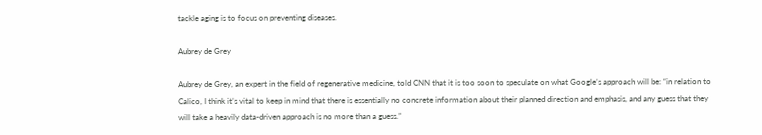tackle aging is to focus on preventing diseases.

Aubrey de Grey

Aubrey de Grey, an expert in the field of regenerative medicine, told CNN that it is too soon to speculate on what Google’s approach will be: “in relation to Calico, I think it’s vital to keep in mind that there is essentially no concrete information about their planned direction and emphasis, and any guess that they will take a heavily data-driven approach is no more than a guess.”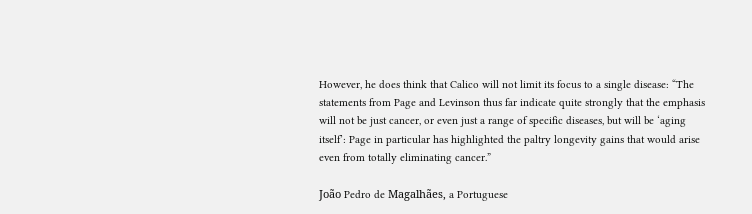However, he does think that Calico will not limit its focus to a single disease: “The statements from Page and Levinson thus far indicate quite strongly that the emphasis will not be just cancer, or even just a range of specific diseases, but will be ‘aging itself’: Page in particular has highlighted the paltry longevity gains that would arise even from totally eliminating cancer.”

João Pedro de Magalhães, a Portuguese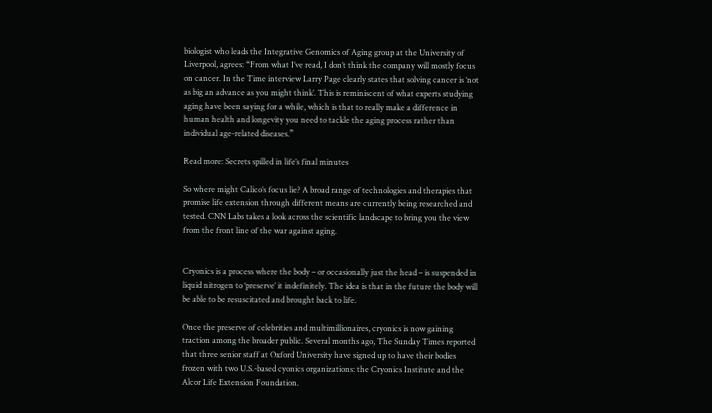biologist who leads the Integrative Genomics of Aging group at the University of Liverpool, agrees: “From what I’ve read, I don’t think the company will mostly focus on cancer. In the Time interview Larry Page clearly states that solving cancer is ‘not as big an advance as you might think’. This is reminiscent of what experts studying aging have been saying for a while, which is that to really make a difference in human health and longevity you need to tackle the aging process rather than individual age-related diseases.”

Read more: Secrets spilled in life’s final minutes

So where might Calico’s focus lie? A broad range of technologies and therapies that promise life extension through different means are currently being researched and tested. CNN Labs takes a look across the scientific landscape to bring you the view from the front line of the war against aging.


Cryonics is a process where the body – or occasionally just the head – is suspended in liquid nitrogen to ‘preserve’ it indefinitely. The idea is that in the future the body will be able to be resuscitated and brought back to life.

Once the preserve of celebrities and multimillionaires, cryonics is now gaining traction among the broader public. Several months ago, The Sunday Times reported that three senior staff at Oxford University have signed up to have their bodies frozen with two U.S.-based cyonics organizations: the Cryonics Institute and the Alcor Life Extension Foundation.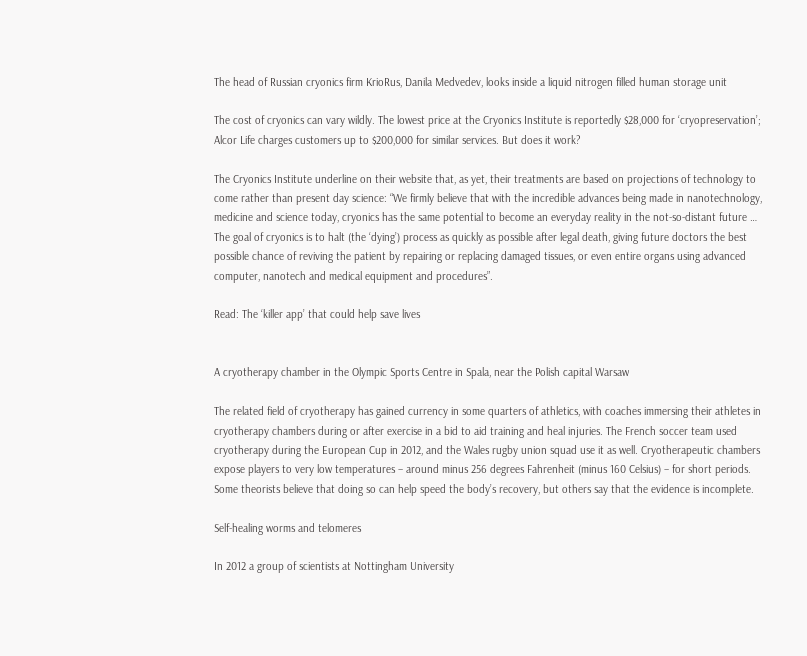The head of Russian cryonics firm KrioRus, Danila Medvedev, looks inside a liquid nitrogen filled human storage unit

The cost of cryonics can vary wildly. The lowest price at the Cryonics Institute is reportedly $28,000 for ‘cryopreservation’; Alcor Life charges customers up to $200,000 for similar services. But does it work?

The Cryonics Institute underline on their website that, as yet, their treatments are based on projections of technology to come rather than present day science: “We firmly believe that with the incredible advances being made in nanotechnology, medicine and science today, cryonics has the same potential to become an everyday reality in the not-so-distant future … The goal of cryonics is to halt (the ‘dying’) process as quickly as possible after legal death, giving future doctors the best possible chance of reviving the patient by repairing or replacing damaged tissues, or even entire organs using advanced computer, nanotech and medical equipment and procedures”.

Read: The ‘killer app’ that could help save lives


A cryotherapy chamber in the Olympic Sports Centre in Spala, near the Polish capital Warsaw

The related field of cryotherapy has gained currency in some quarters of athletics, with coaches immersing their athletes in cryotherapy chambers during or after exercise in a bid to aid training and heal injuries. The French soccer team used cryotherapy during the European Cup in 2012, and the Wales rugby union squad use it as well. Cryotherapeutic chambers expose players to very low temperatures – around minus 256 degrees Fahrenheit (minus 160 Celsius) – for short periods. Some theorists believe that doing so can help speed the body’s recovery, but others say that the evidence is incomplete.

Self-healing worms and telomeres

In 2012 a group of scientists at Nottingham University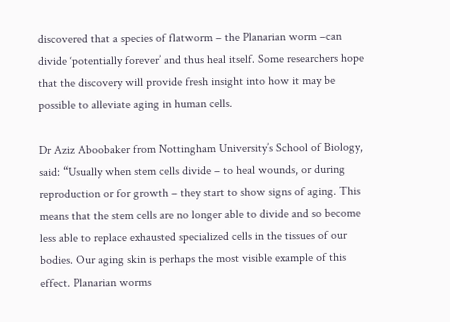discovered that a species of flatworm – the Planarian worm –can divide ‘potentially forever’ and thus heal itself. Some researchers hope that the discovery will provide fresh insight into how it may be possible to alleviate aging in human cells.

Dr Aziz Aboobaker from Nottingham University’s School of Biology, said: “Usually when stem cells divide – to heal wounds, or during reproduction or for growth – they start to show signs of aging. This means that the stem cells are no longer able to divide and so become less able to replace exhausted specialized cells in the tissues of our bodies. Our aging skin is perhaps the most visible example of this effect. Planarian worms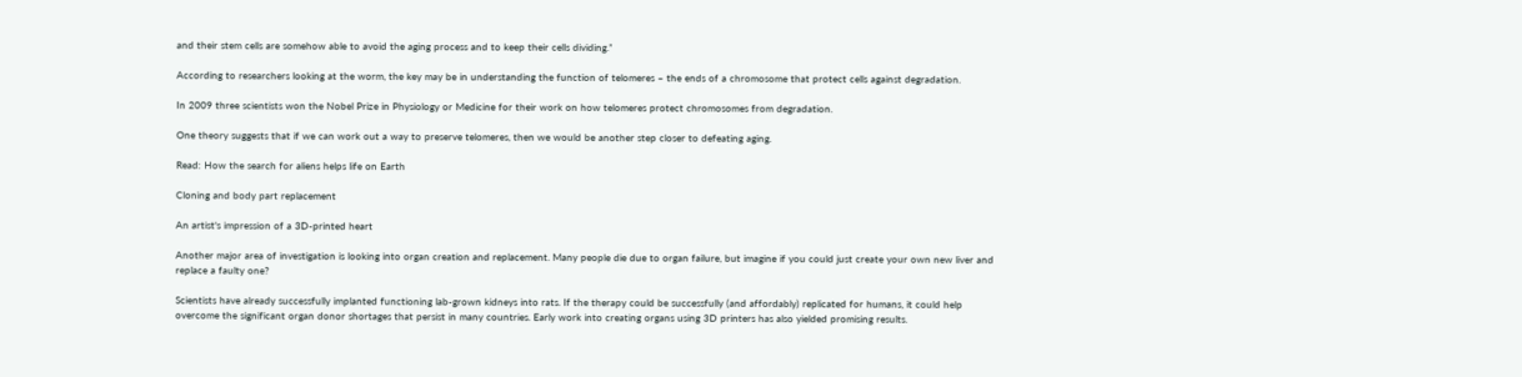and their stem cells are somehow able to avoid the aging process and to keep their cells dividing.”

According to researchers looking at the worm, the key may be in understanding the function of telomeres – the ends of a chromosome that protect cells against degradation.

In 2009 three scientists won the Nobel Prize in Physiology or Medicine for their work on how telomeres protect chromosomes from degradation.

One theory suggests that if we can work out a way to preserve telomeres, then we would be another step closer to defeating aging.

Read: How the search for aliens helps life on Earth

Cloning and body part replacement

An artist's impression of a 3D-printed heart

Another major area of investigation is looking into organ creation and replacement. Many people die due to organ failure, but imagine if you could just create your own new liver and replace a faulty one?

Scientists have already successfully implanted functioning lab-grown kidneys into rats. If the therapy could be successfully (and affordably) replicated for humans, it could help overcome the significant organ donor shortages that persist in many countries. Early work into creating organs using 3D printers has also yielded promising results.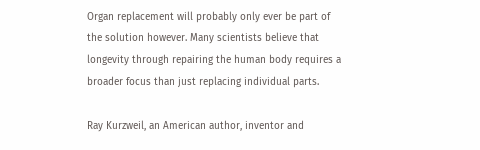Organ replacement will probably only ever be part of the solution however. Many scientists believe that longevity through repairing the human body requires a broader focus than just replacing individual parts.

Ray Kurzweil, an American author, inventor and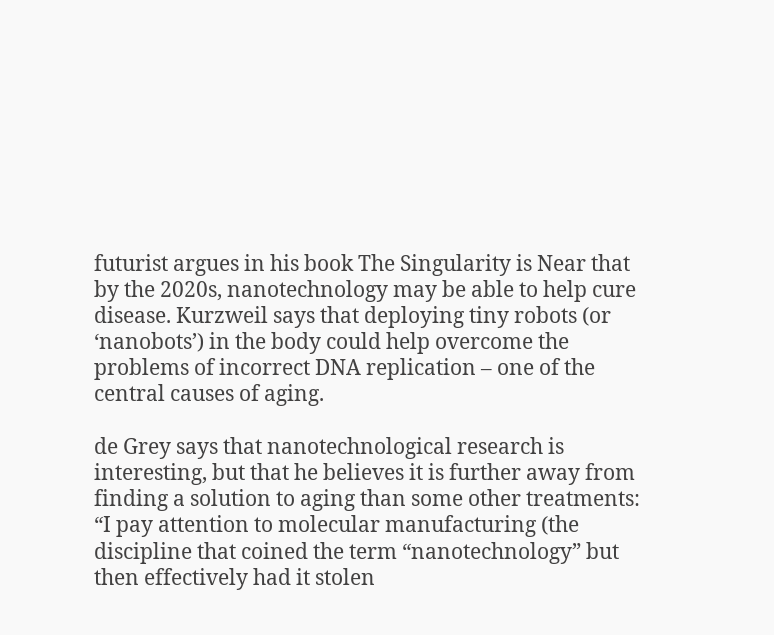futurist argues in his book The Singularity is Near that by the 2020s, nanotechnology may be able to help cure disease. Kurzweil says that deploying tiny robots (or ‘nanobots’) in the body could help overcome the problems of incorrect DNA replication – one of the central causes of aging.

de Grey says that nanotechnological research is interesting, but that he believes it is further away from finding a solution to aging than some other treatments: “I pay attention to molecular manufacturing (the discipline that coined the term “nanotechnology” but then effectively had it stolen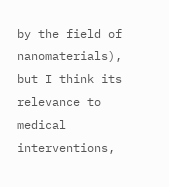by the field of nanomaterials), but I think its relevance to medical interventions,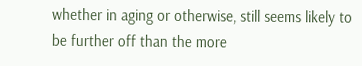whether in aging or otherwise, still seems likely to be further off than the more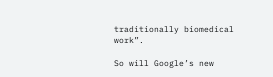traditionally biomedical work”.

So will Google’s new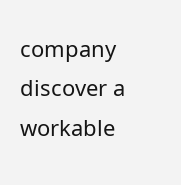company discover a workable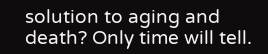solution to aging and death? Only time will tell.